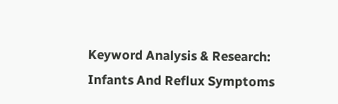Keyword Analysis & Research: Infants And Reflux Symptoms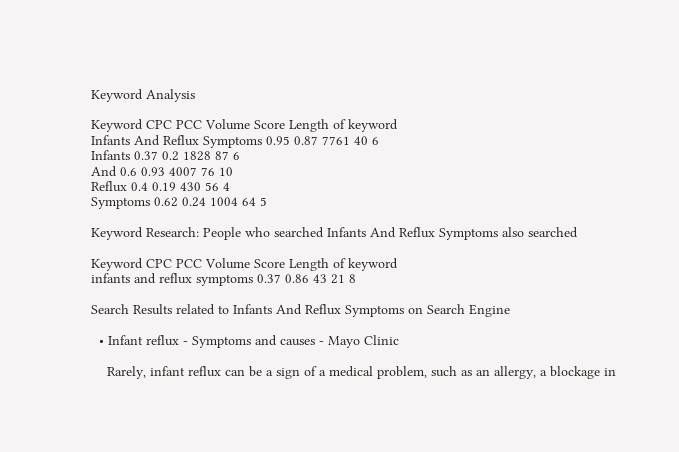Keyword Analysis

Keyword CPC PCC Volume Score Length of keyword
Infants And Reflux Symptoms 0.95 0.87 7761 40 6
Infants 0.37 0.2 1828 87 6
And 0.6 0.93 4007 76 10
Reflux 0.4 0.19 430 56 4
Symptoms 0.62 0.24 1004 64 5

Keyword Research: People who searched Infants And Reflux Symptoms also searched

Keyword CPC PCC Volume Score Length of keyword
infants and reflux symptoms 0.37 0.86 43 21 8

Search Results related to Infants And Reflux Symptoms on Search Engine

  • Infant reflux - Symptoms and causes - Mayo Clinic

    Rarely, infant reflux can be a sign of a medical problem, such as an allergy, a blockage in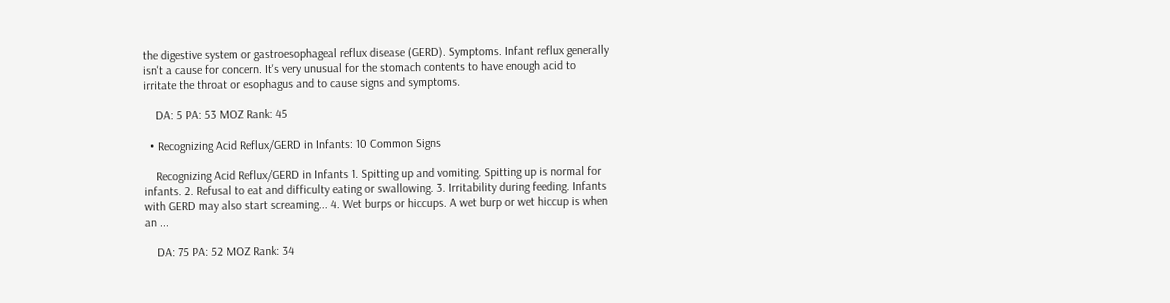the digestive system or gastroesophageal reflux disease (GERD). Symptoms. Infant reflux generally isn't a cause for concern. It's very unusual for the stomach contents to have enough acid to irritate the throat or esophagus and to cause signs and symptoms.

    DA: 5 PA: 53 MOZ Rank: 45

  • Recognizing Acid Reflux/GERD in Infants: 10 Common Signs

    Recognizing Acid Reflux/GERD in Infants 1. Spitting up and vomiting. Spitting up is normal for infants. 2. Refusal to eat and difficulty eating or swallowing. 3. Irritability during feeding. Infants with GERD may also start screaming... 4. Wet burps or hiccups. A wet burp or wet hiccup is when an ...

    DA: 75 PA: 52 MOZ Rank: 34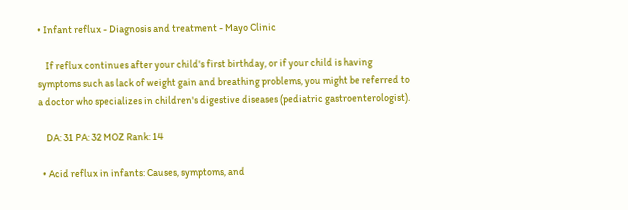• Infant reflux - Diagnosis and treatment - Mayo Clinic

    If reflux continues after your child's first birthday, or if your child is having symptoms such as lack of weight gain and breathing problems, you might be referred to a doctor who specializes in children's digestive diseases (pediatric gastroenterologist).

    DA: 31 PA: 32 MOZ Rank: 14

  • Acid reflux in infants: Causes, symptoms, and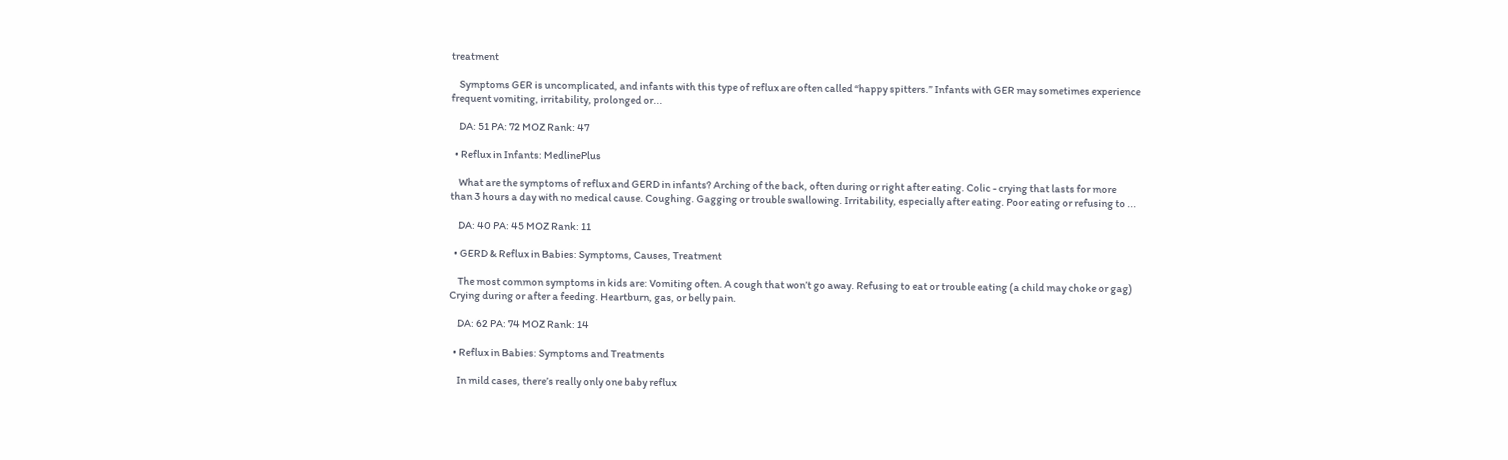treatment

    Symptoms GER is uncomplicated, and infants with this type of reflux are often called “happy spitters.” Infants with GER may sometimes experience frequent vomiting, irritability, prolonged or...

    DA: 51 PA: 72 MOZ Rank: 47

  • Reflux in Infants: MedlinePlus

    What are the symptoms of reflux and GERD in infants? Arching of the back, often during or right after eating. Colic - crying that lasts for more than 3 hours a day with no medical cause. Coughing. Gagging or trouble swallowing. Irritability, especially after eating. Poor eating or refusing to ...

    DA: 40 PA: 45 MOZ Rank: 11

  • GERD & Reflux in Babies: Symptoms, Causes, Treatment

    The most common symptoms in kids are: Vomiting often. A cough that won’t go away. Refusing to eat or trouble eating (a child may choke or gag) Crying during or after a feeding. Heartburn, gas, or belly pain.

    DA: 62 PA: 74 MOZ Rank: 14

  • Reflux in Babies: Symptoms and Treatments

    In mild cases, there’s really only one baby reflux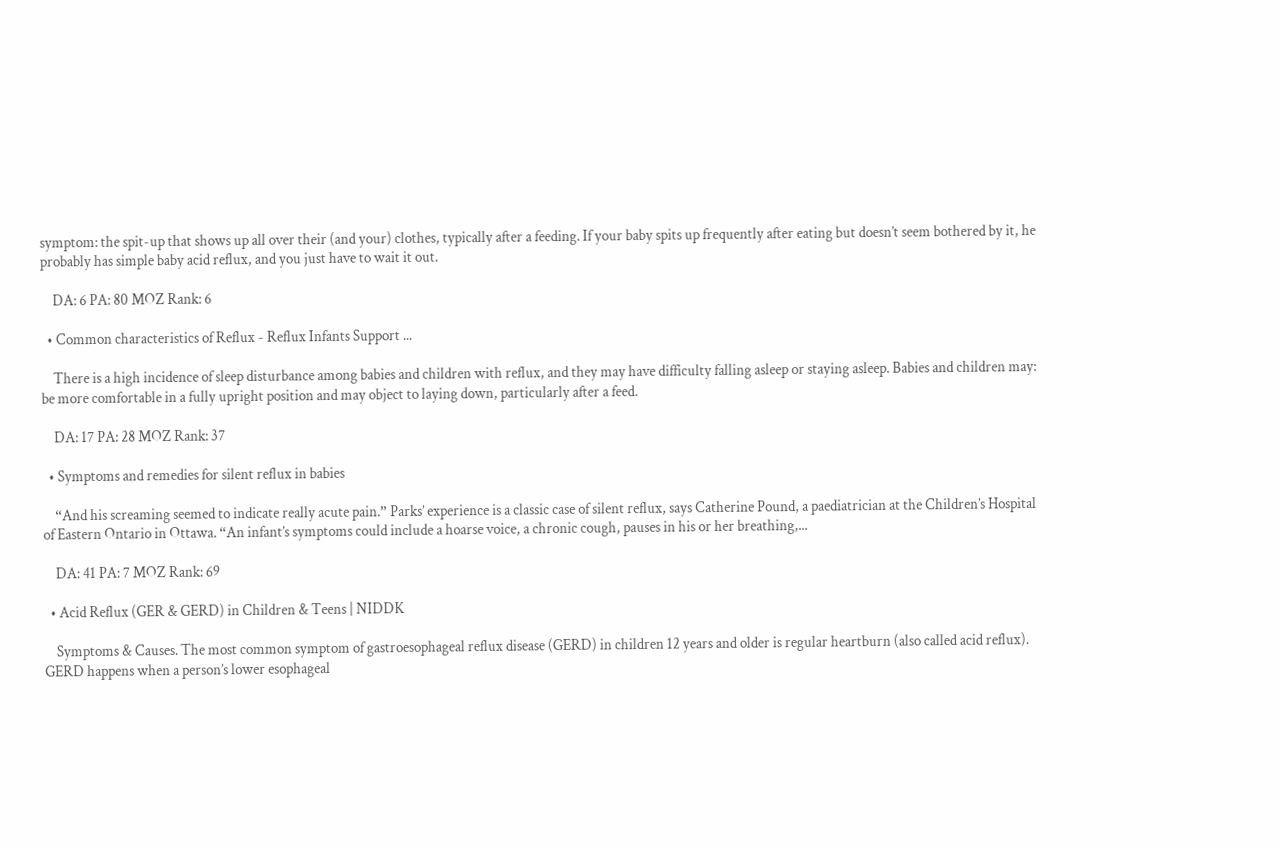symptom: the spit-up that shows up all over their (and your) clothes, typically after a feeding. If your baby spits up frequently after eating but doesn’t seem bothered by it, he probably has simple baby acid reflux, and you just have to wait it out.

    DA: 6 PA: 80 MOZ Rank: 6

  • Common characteristics of Reflux - Reflux Infants Support ...

    There is a high incidence of sleep disturbance among babies and children with reflux, and they may have difficulty falling asleep or staying asleep. Babies and children may: be more comfortable in a fully upright position and may object to laying down, particularly after a feed.

    DA: 17 PA: 28 MOZ Rank: 37

  • Symptoms and remedies for silent reflux in babies

    “And his screaming seemed to indicate really acute pain.” Parks’ experience is a classic case of silent reflux, says Catherine Pound, a paediatrician at the Children’s Hospital of Eastern Ontario in Ottawa. “An infant’s symptoms could include a hoarse voice, a chronic cough, pauses in his or her breathing,...

    DA: 41 PA: 7 MOZ Rank: 69

  • Acid Reflux (GER & GERD) in Children & Teens | NIDDK

    Symptoms & Causes. The most common symptom of gastroesophageal reflux disease (GERD) in children 12 years and older is regular heartburn (also called acid reflux). GERD happens when a person’s lower esophageal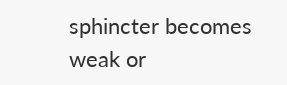sphincter becomes weak or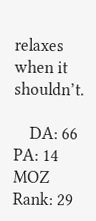relaxes when it shouldn’t.

    DA: 66 PA: 14 MOZ Rank: 29